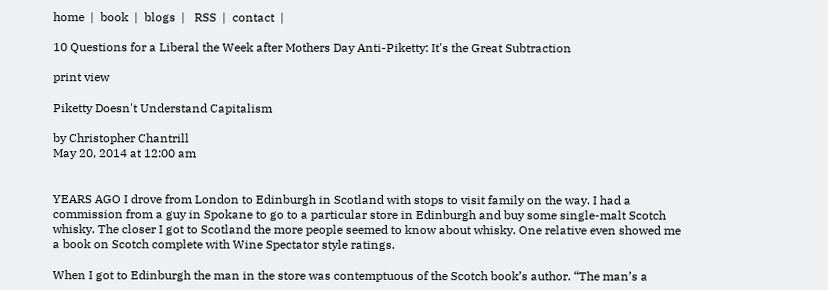home  |  book  |  blogs  |   RSS  |  contact  |

10 Questions for a Liberal the Week after Mothers Day Anti-Piketty: It's the Great Subtraction

print view

Piketty Doesn't Understand Capitalism

by Christopher Chantrill
May 20, 2014 at 12:00 am


YEARS AGO I drove from London to Edinburgh in Scotland with stops to visit family on the way. I had a commission from a guy in Spokane to go to a particular store in Edinburgh and buy some single-malt Scotch whisky. The closer I got to Scotland the more people seemed to know about whisky. One relative even showed me a book on Scotch complete with Wine Spectator style ratings.

When I got to Edinburgh the man in the store was contemptuous of the Scotch book’s author. “The man’s a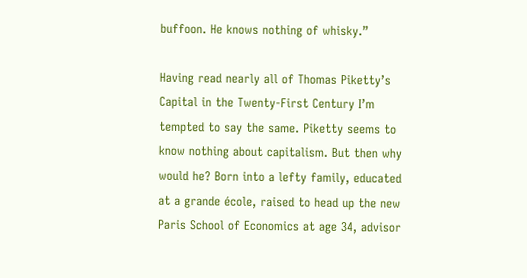buffoon. He knows nothing of whisky.”

Having read nearly all of Thomas Piketty’s Capital in the Twenty-First Century I’m tempted to say the same. Piketty seems to know nothing about capitalism. But then why would he? Born into a lefty family, educated at a grande école, raised to head up the new Paris School of Economics at age 34, advisor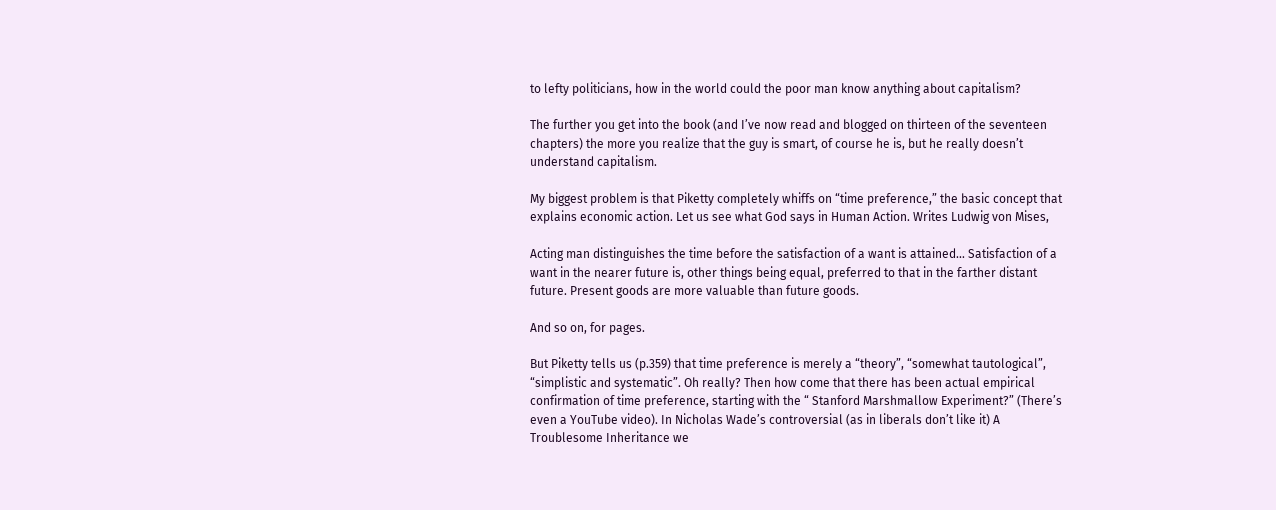to lefty politicians, how in the world could the poor man know anything about capitalism?

The further you get into the book (and I’ve now read and blogged on thirteen of the seventeen chapters) the more you realize that the guy is smart, of course he is, but he really doesn’t understand capitalism.

My biggest problem is that Piketty completely whiffs on “time preference,” the basic concept that explains economic action. Let us see what God says in Human Action. Writes Ludwig von Mises,

Acting man distinguishes the time before the satisfaction of a want is attained... Satisfaction of a want in the nearer future is, other things being equal, preferred to that in the farther distant future. Present goods are more valuable than future goods.

And so on, for pages.

But Piketty tells us (p.359) that time preference is merely a “theory”, “somewhat tautological”, “simplistic and systematic”. Oh really? Then how come that there has been actual empirical confirmation of time preference, starting with the “ Stanford Marshmallow Experiment?” (There’s even a YouTube video). In Nicholas Wade’s controversial (as in liberals don’t like it) A Troublesome Inheritance we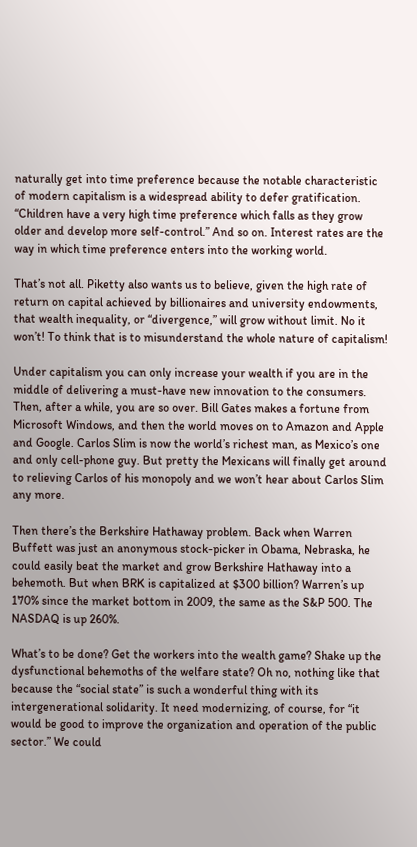naturally get into time preference because the notable characteristic of modern capitalism is a widespread ability to defer gratification. “Children have a very high time preference which falls as they grow older and develop more self-control.” And so on. Interest rates are the way in which time preference enters into the working world.

That’s not all. Piketty also wants us to believe, given the high rate of return on capital achieved by billionaires and university endowments, that wealth inequality, or “divergence,” will grow without limit. No it won’t! To think that is to misunderstand the whole nature of capitalism!

Under capitalism you can only increase your wealth if you are in the middle of delivering a must-have new innovation to the consumers. Then, after a while, you are so over. Bill Gates makes a fortune from Microsoft Windows, and then the world moves on to Amazon and Apple and Google. Carlos Slim is now the world’s richest man, as Mexico’s one and only cell-phone guy. But pretty the Mexicans will finally get around to relieving Carlos of his monopoly and we won’t hear about Carlos Slim any more.

Then there’s the Berkshire Hathaway problem. Back when Warren Buffett was just an anonymous stock-picker in Obama, Nebraska, he could easily beat the market and grow Berkshire Hathaway into a behemoth. But when BRK is capitalized at $300 billion? Warren’s up 170% since the market bottom in 2009, the same as the S&P 500. The NASDAQ is up 260%.

What’s to be done? Get the workers into the wealth game? Shake up the dysfunctional behemoths of the welfare state? Oh no, nothing like that because the “social state” is such a wonderful thing with its intergenerational solidarity. It need modernizing, of course, for “it would be good to improve the organization and operation of the public sector.” We could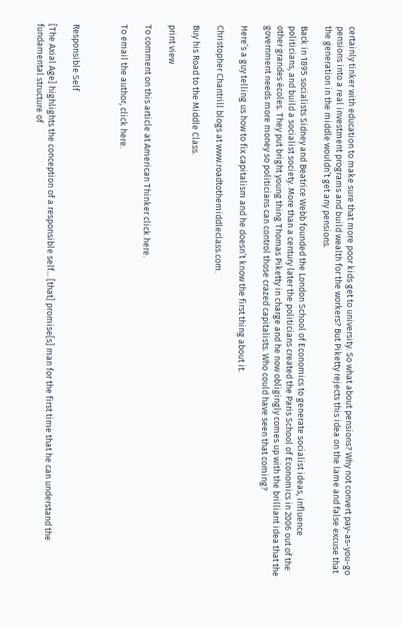certainly tinker with education to make sure that more poor kids get to university. So what about pensions? Why not convert pay-as-you-go pensions into a real investment programs and build wealth for the workers? But Piketty rejects this idea on the lame and false excuse that the generation in the middle wouldn’t get any pensions.

Back in 1895 socialists Sidney and Beatrice Webb founded the London School of Economics to generate socialist ideas, influence politicians, and build a socialist society. More than a century later the politicians created the Paris School of Economics in 2006 out of the other grandes écoles. They put bright young thing Thomas Piketty in charge and he now obligingly comes up with the brilliant idea that the government needs more money so politicians can control those crazed capitalists. Who could have seen that coming?

Here’s a guy telling us how to fix capitalism and he doesn’t know the first thing about it.

Christopher Chantrill blogs at www.roadtothemiddleclass.com.

Buy his Road to the Middle Class.

print view

To comment on this article at American Thinker click here.

To email the author, click here.



Responsible Self

[The Axial Age] highlights the conception of a responsible self... [that] promise[s] man for the first time that he can understand the fundamental structure of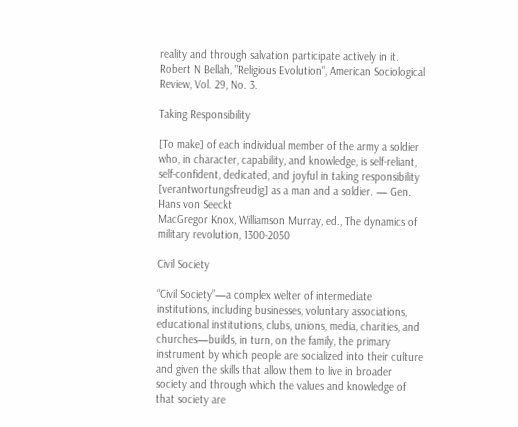reality and through salvation participate actively in it.
Robert N Bellah, "Religious Evolution", American Sociological Review, Vol. 29, No. 3.

Taking Responsibility

[To make] of each individual member of the army a soldier who, in character, capability, and knowledge, is self-reliant, self-confident, dedicated, and joyful in taking responsibility [verantwortungsfreudig] as a man and a soldier. — Gen. Hans von Seeckt
MacGregor Knox, Williamson Murray, ed., The dynamics of military revolution, 1300-2050

Civil Society

“Civil Society”—a complex welter of intermediate institutions, including businesses, voluntary associations, educational institutions, clubs, unions, media, charities, and churches—builds, in turn, on the family, the primary instrument by which people are socialized into their culture and given the skills that allow them to live in broader society and through which the values and knowledge of that society are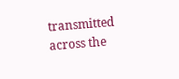transmitted across the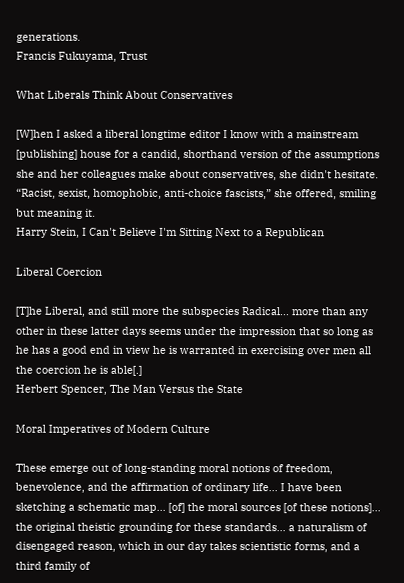generations.
Francis Fukuyama, Trust

What Liberals Think About Conservatives

[W]hen I asked a liberal longtime editor I know with a mainstream [publishing] house for a candid, shorthand version of the assumptions she and her colleagues make about conservatives, she didn't hesitate. “Racist, sexist, homophobic, anti-choice fascists,” she offered, smiling but meaning it.
Harry Stein, I Can't Believe I'm Sitting Next to a Republican

Liberal Coercion

[T]he Liberal, and still more the subspecies Radical... more than any other in these latter days seems under the impression that so long as he has a good end in view he is warranted in exercising over men all the coercion he is able[.]
Herbert Spencer, The Man Versus the State

Moral Imperatives of Modern Culture

These emerge out of long-standing moral notions of freedom, benevolence, and the affirmation of ordinary life... I have been sketching a schematic map... [of] the moral sources [of these notions]... the original theistic grounding for these standards... a naturalism of disengaged reason, which in our day takes scientistic forms, and a third family of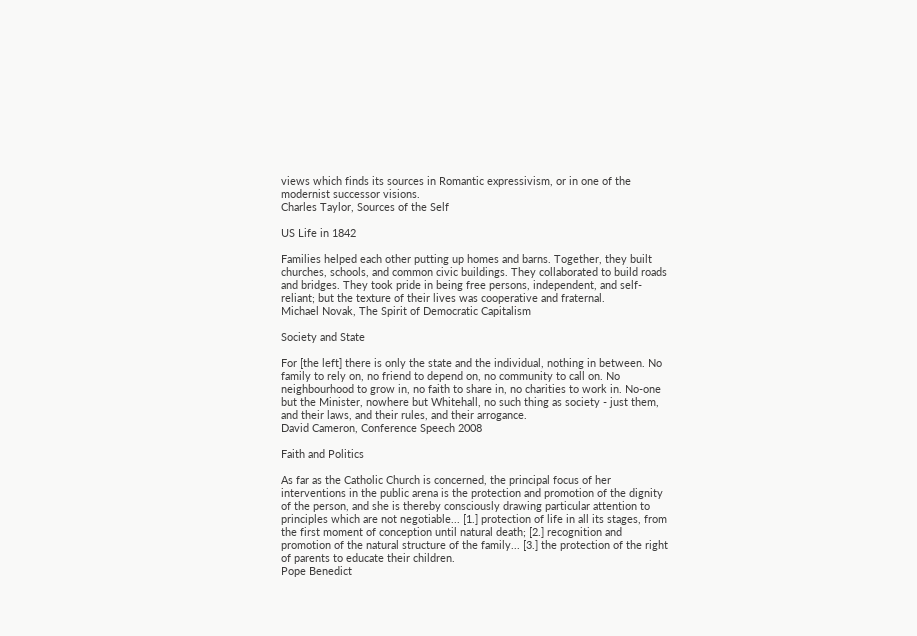views which finds its sources in Romantic expressivism, or in one of the modernist successor visions.
Charles Taylor, Sources of the Self

US Life in 1842

Families helped each other putting up homes and barns. Together, they built churches, schools, and common civic buildings. They collaborated to build roads and bridges. They took pride in being free persons, independent, and self-reliant; but the texture of their lives was cooperative and fraternal.
Michael Novak, The Spirit of Democratic Capitalism

Society and State

For [the left] there is only the state and the individual, nothing in between. No family to rely on, no friend to depend on, no community to call on. No neighbourhood to grow in, no faith to share in, no charities to work in. No-one but the Minister, nowhere but Whitehall, no such thing as society - just them, and their laws, and their rules, and their arrogance.
David Cameron, Conference Speech 2008

Faith and Politics

As far as the Catholic Church is concerned, the principal focus of her interventions in the public arena is the protection and promotion of the dignity of the person, and she is thereby consciously drawing particular attention to principles which are not negotiable... [1.] protection of life in all its stages, from the first moment of conception until natural death; [2.] recognition and promotion of the natural structure of the family... [3.] the protection of the right of parents to educate their children.
Pope Benedict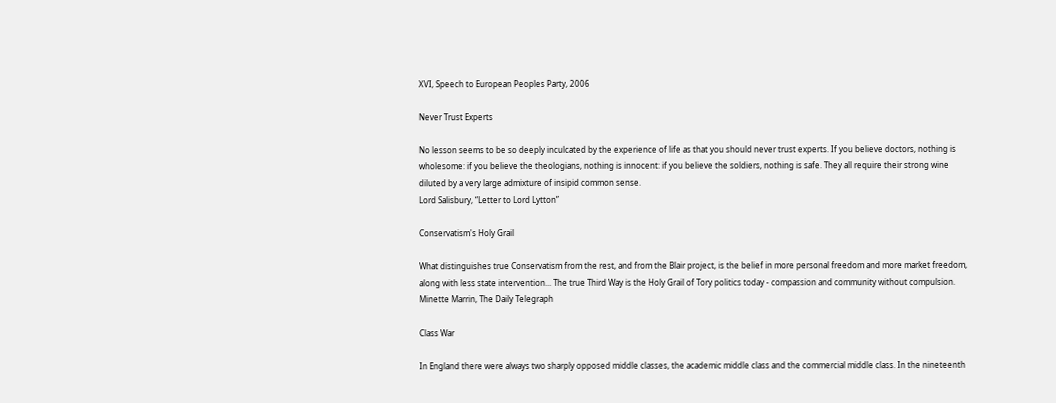XVI, Speech to European Peoples Party, 2006

Never Trust Experts

No lesson seems to be so deeply inculcated by the experience of life as that you should never trust experts. If you believe doctors, nothing is wholesome: if you believe the theologians, nothing is innocent: if you believe the soldiers, nothing is safe. They all require their strong wine diluted by a very large admixture of insipid common sense.
Lord Salisbury, “Letter to Lord Lytton”

Conservatism's Holy Grail

What distinguishes true Conservatism from the rest, and from the Blair project, is the belief in more personal freedom and more market freedom, along with less state intervention... The true Third Way is the Holy Grail of Tory politics today - compassion and community without compulsion.
Minette Marrin, The Daily Telegraph

Class War

In England there were always two sharply opposed middle classes, the academic middle class and the commercial middle class. In the nineteenth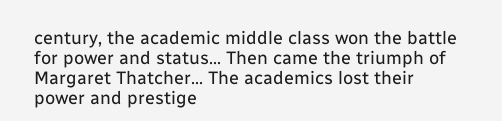century, the academic middle class won the battle for power and status... Then came the triumph of Margaret Thatcher... The academics lost their power and prestige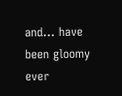and... have been gloomy ever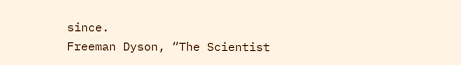since.
Freeman Dyson, “The Scientist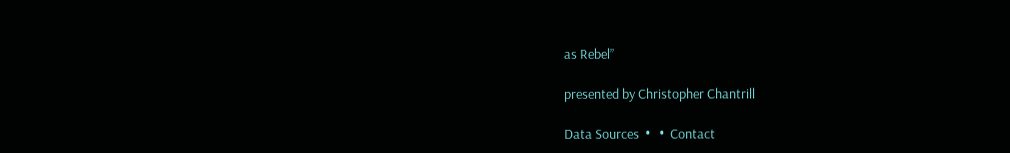as Rebel”

presented by Christopher Chantrill

Data Sources  •   •  Contact